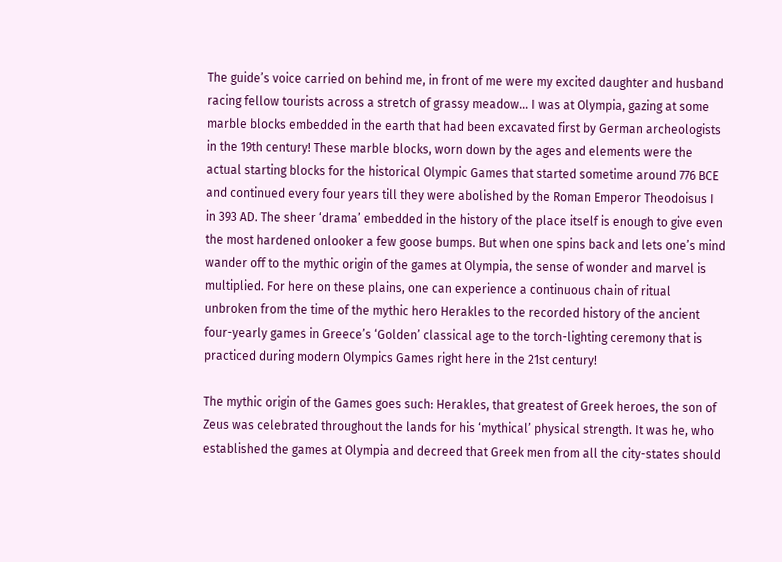The guide’s voice carried on behind me, in front of me were my excited daughter and husband racing fellow tourists across a stretch of grassy meadow… I was at Olympia, gazing at some marble blocks embedded in the earth that had been excavated first by German archeologists in the 19th century! These marble blocks, worn down by the ages and elements were the actual starting blocks for the historical Olympic Games that started sometime around 776 BCE and continued every four years till they were abolished by the Roman Emperor Theodoisus I in 393 AD. The sheer ‘drama’ embedded in the history of the place itself is enough to give even the most hardened onlooker a few goose bumps. But when one spins back and lets one’s mind wander off to the mythic origin of the games at Olympia, the sense of wonder and marvel is multiplied. For here on these plains, one can experience a continuous chain of ritual unbroken from the time of the mythic hero Herakles to the recorded history of the ancient four-yearly games in Greece’s ‘Golden’ classical age to the torch-lighting ceremony that is practiced during modern Olympics Games right here in the 21st century!

The mythic origin of the Games goes such: Herakles, that greatest of Greek heroes, the son of Zeus was celebrated throughout the lands for his ‘mythical’ physical strength. It was he, who established the games at Olympia and decreed that Greek men from all the city-states should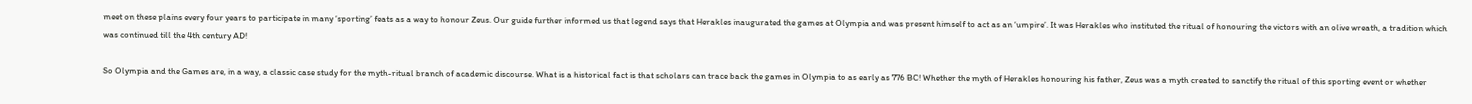meet on these plains every four years to participate in many ‘sporting’ feats as a way to honour Zeus. Our guide further informed us that legend says that Herakles inaugurated the games at Olympia and was present himself to act as an ‘umpire’. It was Herakles who instituted the ritual of honouring the victors with an olive wreath, a tradition which was continued till the 4th century AD!

So Olympia and the Games are, in a way, a classic case study for the myth-ritual branch of academic discourse. What is a historical fact is that scholars can trace back the games in Olympia to as early as 776 BC! Whether the myth of Herakles honouring his father, Zeus was a myth created to sanctify the ritual of this sporting event or whether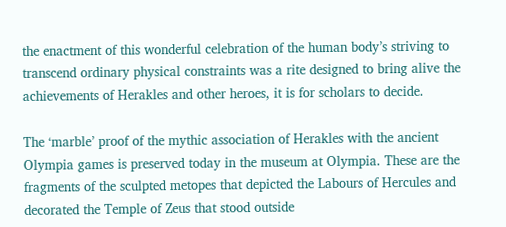the enactment of this wonderful celebration of the human body’s striving to transcend ordinary physical constraints was a rite designed to bring alive the achievements of Herakles and other heroes, it is for scholars to decide.

The ‘marble’ proof of the mythic association of Herakles with the ancient Olympia games is preserved today in the museum at Olympia. These are the fragments of the sculpted metopes that depicted the Labours of Hercules and decorated the Temple of Zeus that stood outside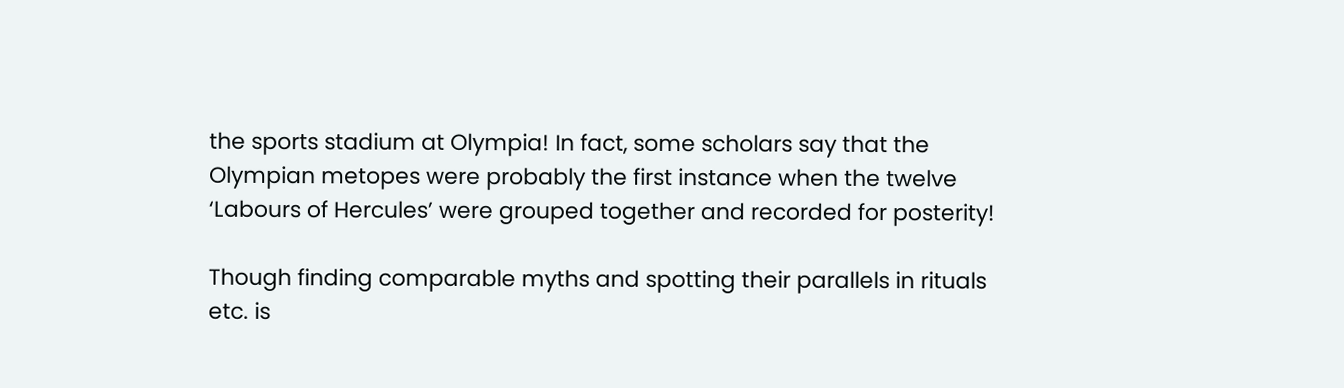the sports stadium at Olympia! In fact, some scholars say that the Olympian metopes were probably the first instance when the twelve ‘Labours of Hercules’ were grouped together and recorded for posterity!

Though finding comparable myths and spotting their parallels in rituals etc. is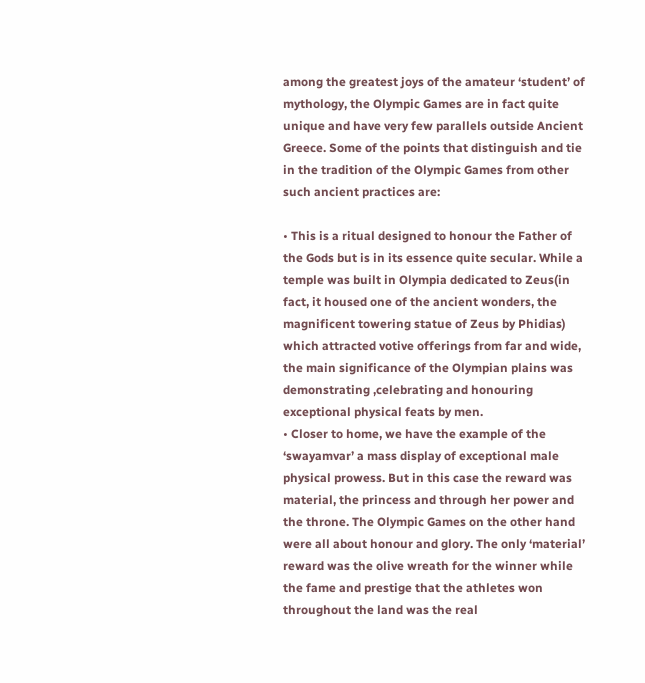among the greatest joys of the amateur ‘student’ of mythology, the Olympic Games are in fact quite unique and have very few parallels outside Ancient Greece. Some of the points that distinguish and tie in the tradition of the Olympic Games from other such ancient practices are:

• This is a ritual designed to honour the Father of the Gods but is in its essence quite secular. While a temple was built in Olympia dedicated to Zeus(in fact, it housed one of the ancient wonders, the magnificent towering statue of Zeus by Phidias) which attracted votive offerings from far and wide, the main significance of the Olympian plains was demonstrating ,celebrating and honouring exceptional physical feats by men.
• Closer to home, we have the example of the ‘swayamvar’ a mass display of exceptional male physical prowess. But in this case the reward was material, the princess and through her power and the throne. The Olympic Games on the other hand were all about honour and glory. The only ‘material’ reward was the olive wreath for the winner while the fame and prestige that the athletes won throughout the land was the real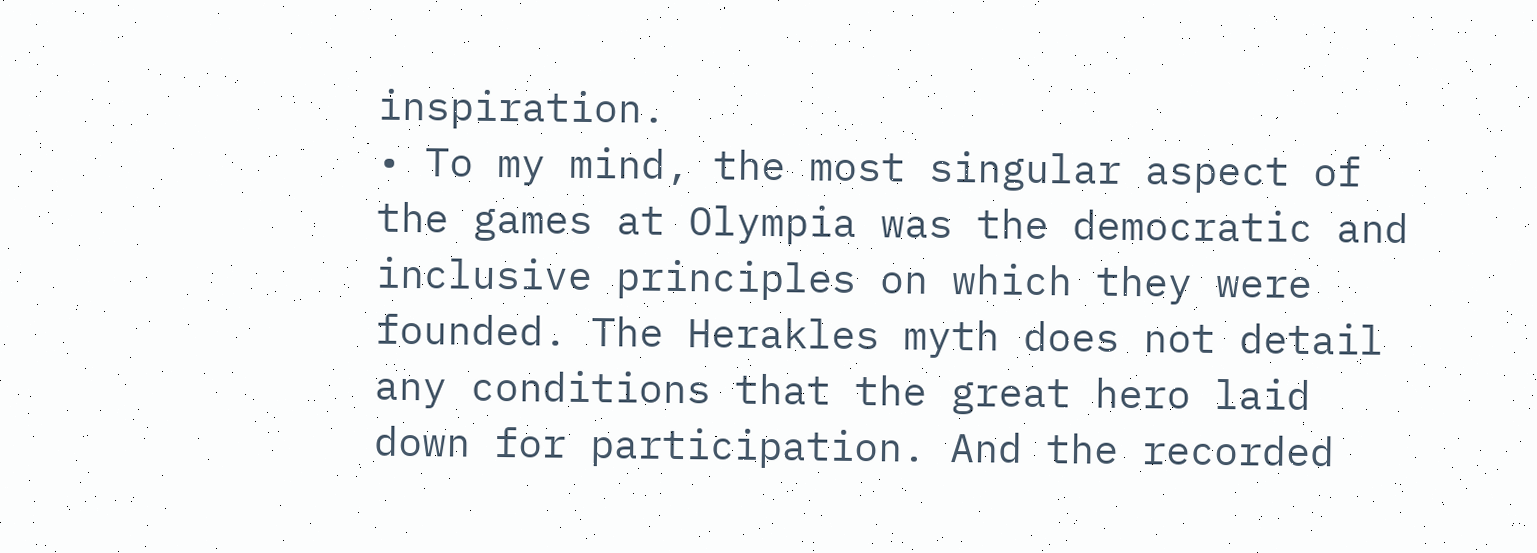inspiration.
• To my mind, the most singular aspect of the games at Olympia was the democratic and inclusive principles on which they were founded. The Herakles myth does not detail any conditions that the great hero laid down for participation. And the recorded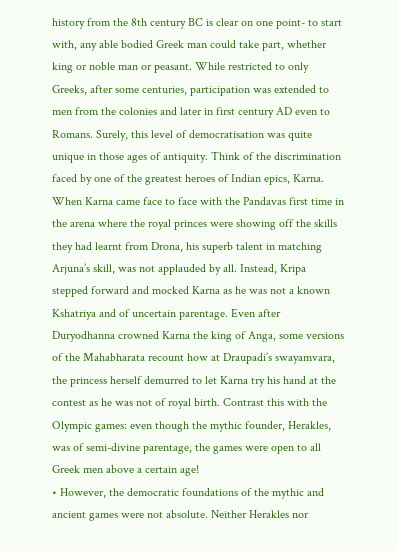history from the 8th century BC is clear on one point- to start with, any able bodied Greek man could take part, whether king or noble man or peasant. While restricted to only Greeks, after some centuries, participation was extended to men from the colonies and later in first century AD even to Romans. Surely, this level of democratisation was quite unique in those ages of antiquity. Think of the discrimination faced by one of the greatest heroes of Indian epics, Karna. When Karna came face to face with the Pandavas first time in the arena where the royal princes were showing off the skills they had learnt from Drona, his superb talent in matching Arjuna’s skill, was not applauded by all. Instead, Kripa stepped forward and mocked Karna as he was not a known Kshatriya and of uncertain parentage. Even after Duryodhanna crowned Karna the king of Anga, some versions of the Mahabharata recount how at Draupadi’s swayamvara, the princess herself demurred to let Karna try his hand at the contest as he was not of royal birth. Contrast this with the Olympic games: even though the mythic founder, Herakles, was of semi-divine parentage, the games were open to all Greek men above a certain age!
• However, the democratic foundations of the mythic and ancient games were not absolute. Neither Herakles nor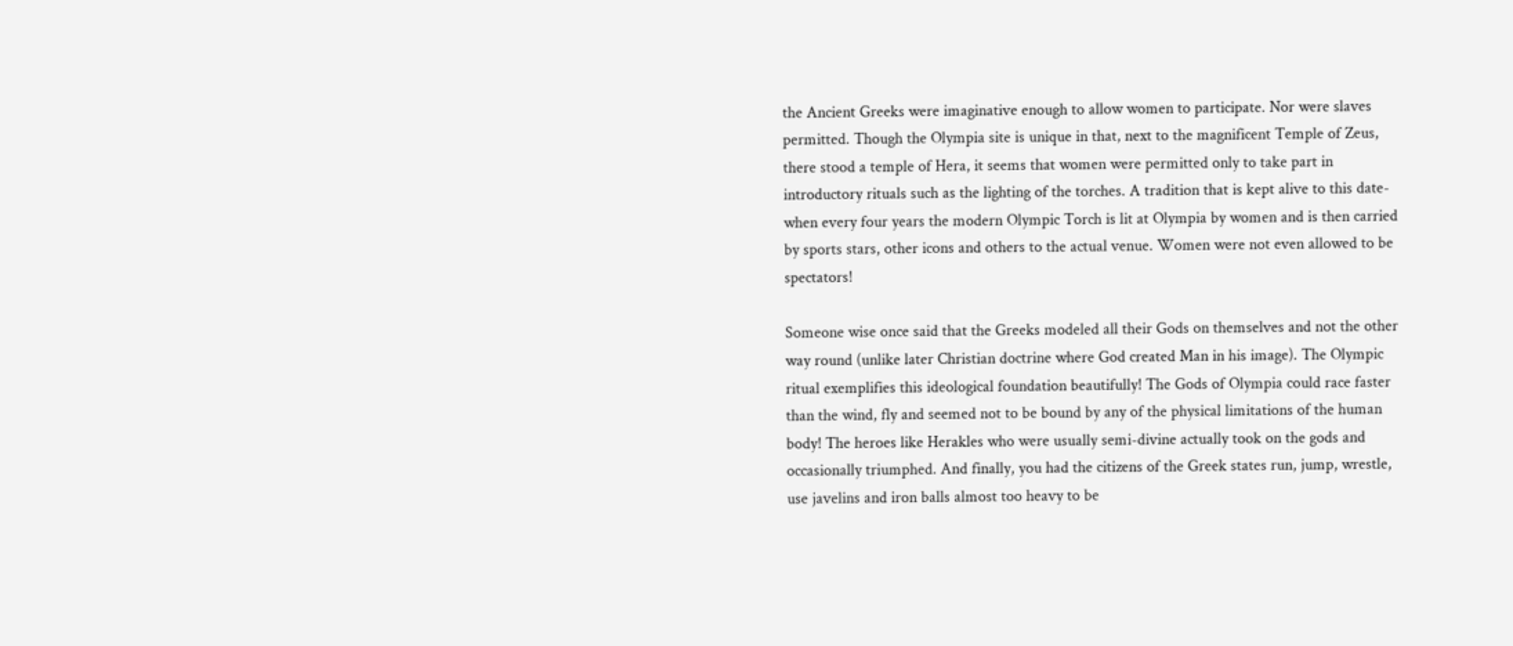the Ancient Greeks were imaginative enough to allow women to participate. Nor were slaves permitted. Though the Olympia site is unique in that, next to the magnificent Temple of Zeus, there stood a temple of Hera, it seems that women were permitted only to take part in introductory rituals such as the lighting of the torches. A tradition that is kept alive to this date- when every four years the modern Olympic Torch is lit at Olympia by women and is then carried by sports stars, other icons and others to the actual venue. Women were not even allowed to be spectators!

Someone wise once said that the Greeks modeled all their Gods on themselves and not the other way round (unlike later Christian doctrine where God created Man in his image). The Olympic ritual exemplifies this ideological foundation beautifully! The Gods of Olympia could race faster than the wind, fly and seemed not to be bound by any of the physical limitations of the human body! The heroes like Herakles who were usually semi-divine actually took on the gods and occasionally triumphed. And finally, you had the citizens of the Greek states run, jump, wrestle, use javelins and iron balls almost too heavy to be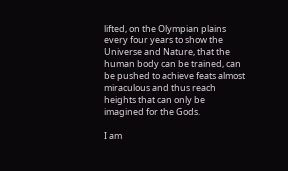lifted, on the Olympian plains every four years to show the Universe and Nature, that the human body can be trained, can be pushed to achieve feats almost miraculous and thus reach heights that can only be imagined for the Gods.

I am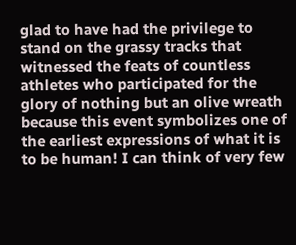glad to have had the privilege to stand on the grassy tracks that witnessed the feats of countless athletes who participated for the glory of nothing but an olive wreath because this event symbolizes one of the earliest expressions of what it is to be human! I can think of very few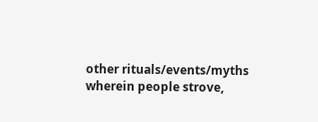other rituals/events/myths wherein people strove,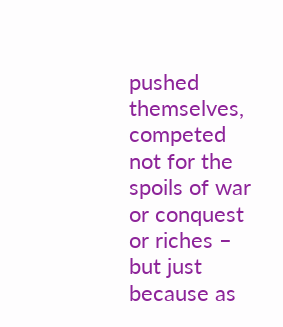pushed themselves, competed not for the spoils of war or conquest or riches – but just because as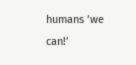humans ‘we can!’